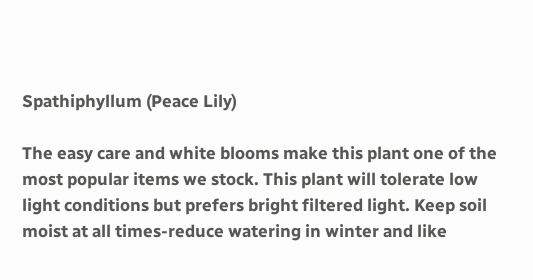Spathiphyllum (Peace Lily)

The easy care and white blooms make this plant one of the most popular items we stock. This plant will tolerate low light conditions but prefers bright filtered light. Keep soil moist at all times-reduce watering in winter and like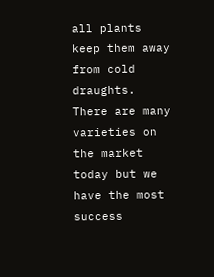all plants keep them away from cold draughts. There are many varieties on the market today but we have the most success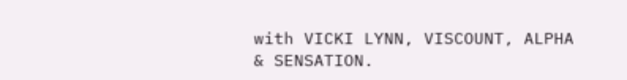with VICKI LYNN, VISCOUNT, ALPHA & SENSATION.